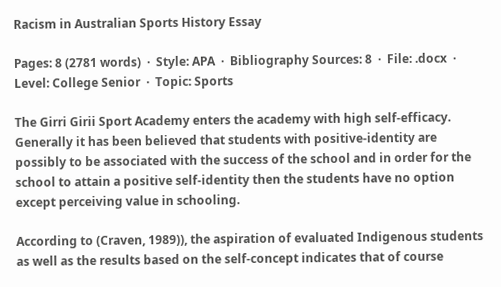Racism in Australian Sports History Essay

Pages: 8 (2781 words)  ·  Style: APA  ·  Bibliography Sources: 8  ·  File: .docx  ·  Level: College Senior  ·  Topic: Sports

The Girri Girii Sport Academy enters the academy with high self-efficacy. Generally it has been believed that students with positive-identity are possibly to be associated with the success of the school and in order for the school to attain a positive self-identity then the students have no option except perceiving value in schooling.

According to (Craven, 1989)), the aspiration of evaluated Indigenous students as well as the results based on the self-concept indicates that of course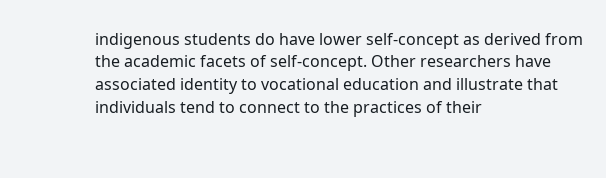indigenous students do have lower self-concept as derived from the academic facets of self-concept. Other researchers have associated identity to vocational education and illustrate that individuals tend to connect to the practices of their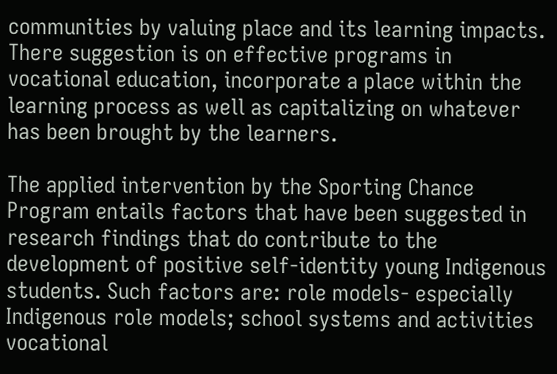communities by valuing place and its learning impacts. There suggestion is on effective programs in vocational education, incorporate a place within the learning process as well as capitalizing on whatever has been brought by the learners.

The applied intervention by the Sporting Chance Program entails factors that have been suggested in research findings that do contribute to the development of positive self-identity young Indigenous students. Such factors are: role models- especially Indigenous role models; school systems and activities vocational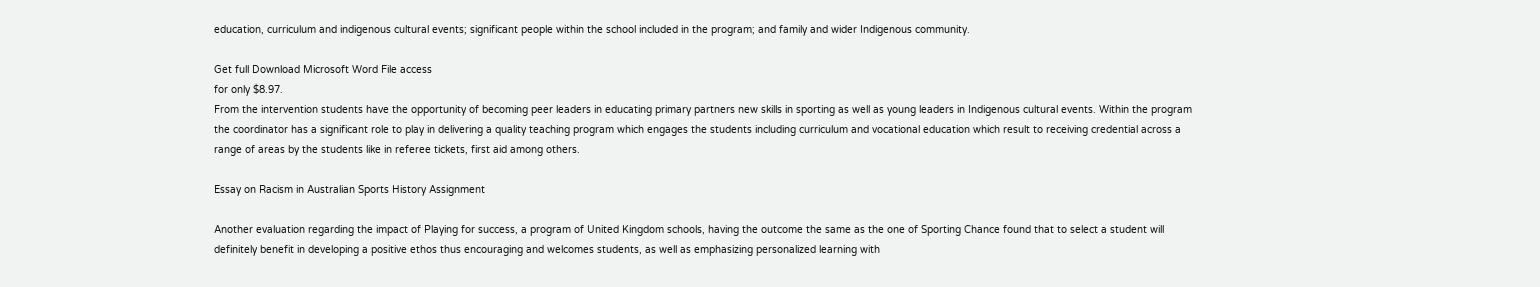education, curriculum and indigenous cultural events; significant people within the school included in the program; and family and wider Indigenous community.

Get full Download Microsoft Word File access
for only $8.97.
From the intervention students have the opportunity of becoming peer leaders in educating primary partners new skills in sporting as well as young leaders in Indigenous cultural events. Within the program the coordinator has a significant role to play in delivering a quality teaching program which engages the students including curriculum and vocational education which result to receiving credential across a range of areas by the students like in referee tickets, first aid among others.

Essay on Racism in Australian Sports History Assignment

Another evaluation regarding the impact of Playing for success, a program of United Kingdom schools, having the outcome the same as the one of Sporting Chance found that to select a student will definitely benefit in developing a positive ethos thus encouraging and welcomes students, as well as emphasizing personalized learning with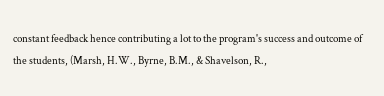constant feedback hence contributing a lot to the program's success and outcome of the students, (Marsh, H.W., Byrne, B.M., & Shavelson, R.,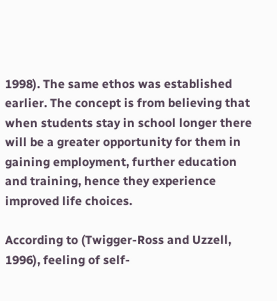1998). The same ethos was established earlier. The concept is from believing that when students stay in school longer there will be a greater opportunity for them in gaining employment, further education and training, hence they experience improved life choices.

According to (Twigger-Ross and Uzzell, 1996), feeling of self-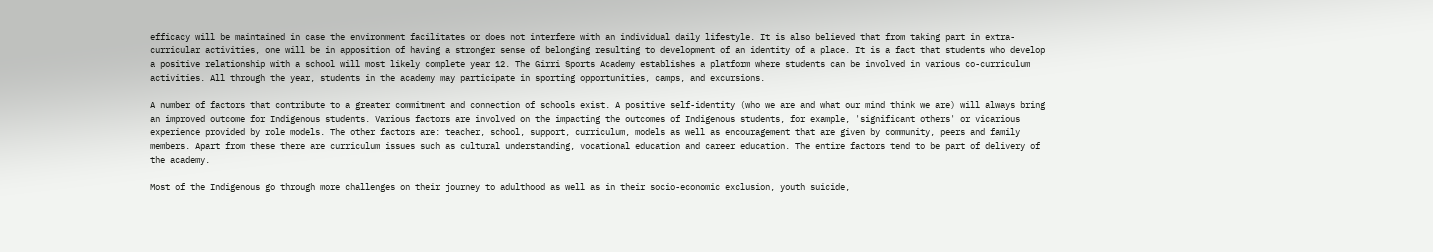efficacy will be maintained in case the environment facilitates or does not interfere with an individual daily lifestyle. It is also believed that from taking part in extra-curricular activities, one will be in apposition of having a stronger sense of belonging resulting to development of an identity of a place. It is a fact that students who develop a positive relationship with a school will most likely complete year 12. The Girri Sports Academy establishes a platform where students can be involved in various co-curriculum activities. All through the year, students in the academy may participate in sporting opportunities, camps, and excursions.

A number of factors that contribute to a greater commitment and connection of schools exist. A positive self-identity (who we are and what our mind think we are) will always bring an improved outcome for Indigenous students. Various factors are involved on the impacting the outcomes of Indigenous students, for example, 'significant others' or vicarious experience provided by role models. The other factors are: teacher, school, support, curriculum, models as well as encouragement that are given by community, peers and family members. Apart from these there are curriculum issues such as cultural understanding, vocational education and career education. The entire factors tend to be part of delivery of the academy.

Most of the Indigenous go through more challenges on their journey to adulthood as well as in their socio-economic exclusion, youth suicide,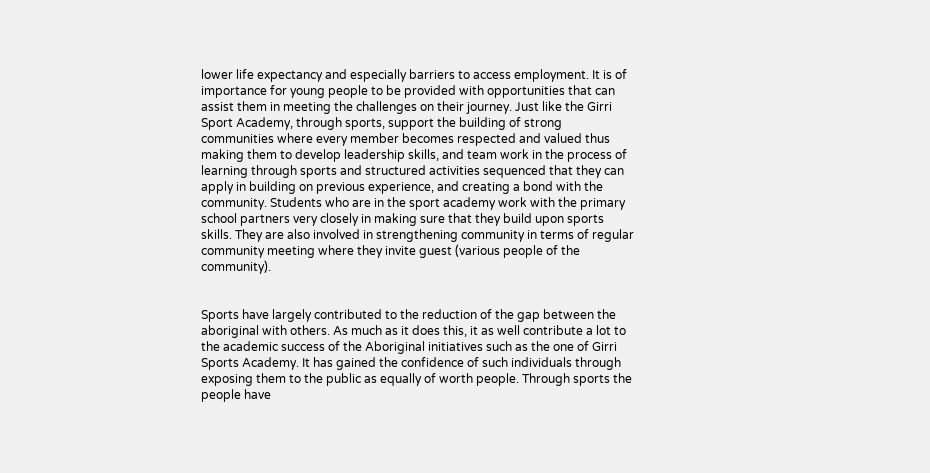lower life expectancy and especially barriers to access employment. It is of importance for young people to be provided with opportunities that can assist them in meeting the challenges on their journey. Just like the Girri Sport Academy, through sports, support the building of strong communities where every member becomes respected and valued thus making them to develop leadership skills, and team work in the process of learning through sports and structured activities sequenced that they can apply in building on previous experience, and creating a bond with the community. Students who are in the sport academy work with the primary school partners very closely in making sure that they build upon sports skills. They are also involved in strengthening community in terms of regular community meeting where they invite guest (various people of the community).


Sports have largely contributed to the reduction of the gap between the aboriginal with others. As much as it does this, it as well contribute a lot to the academic success of the Aboriginal initiatives such as the one of Girri Sports Academy. It has gained the confidence of such individuals through exposing them to the public as equally of worth people. Through sports the people have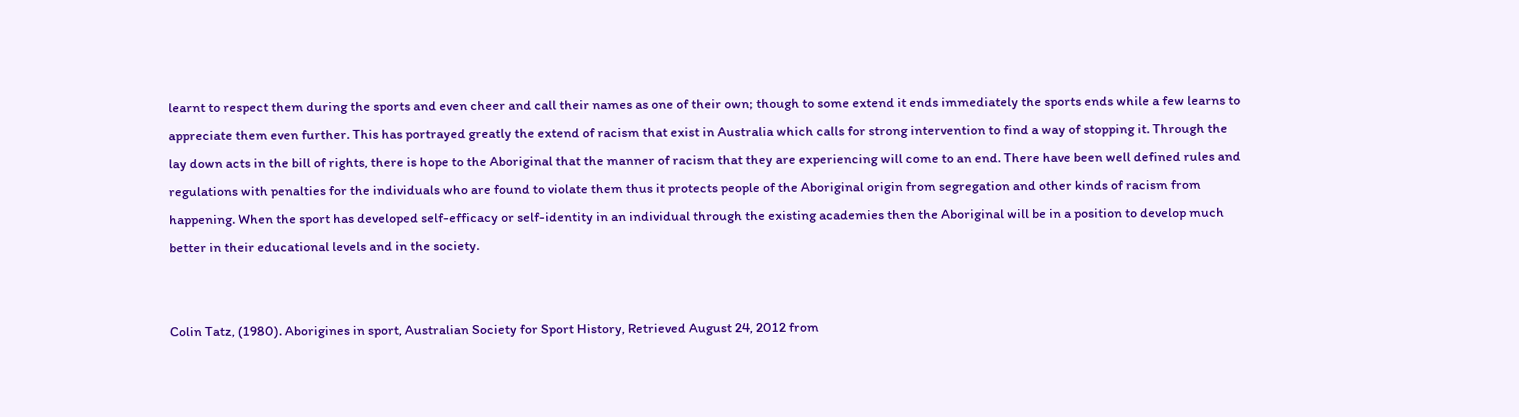learnt to respect them during the sports and even cheer and call their names as one of their own; though to some extend it ends immediately the sports ends while a few learns to appreciate them even further. This has portrayed greatly the extend of racism that exist in Australia which calls for strong intervention to find a way of stopping it. Through the lay down acts in the bill of rights, there is hope to the Aboriginal that the manner of racism that they are experiencing will come to an end. There have been well defined rules and regulations with penalties for the individuals who are found to violate them thus it protects people of the Aboriginal origin from segregation and other kinds of racism from happening. When the sport has developed self-efficacy or self-identity in an individual through the existing academies then the Aboriginal will be in a position to develop much better in their educational levels and in the society.


Colin Tatz, (1980). Aborigines in sport, Australian Society for Sport History, Retrieved August 24, 2012 from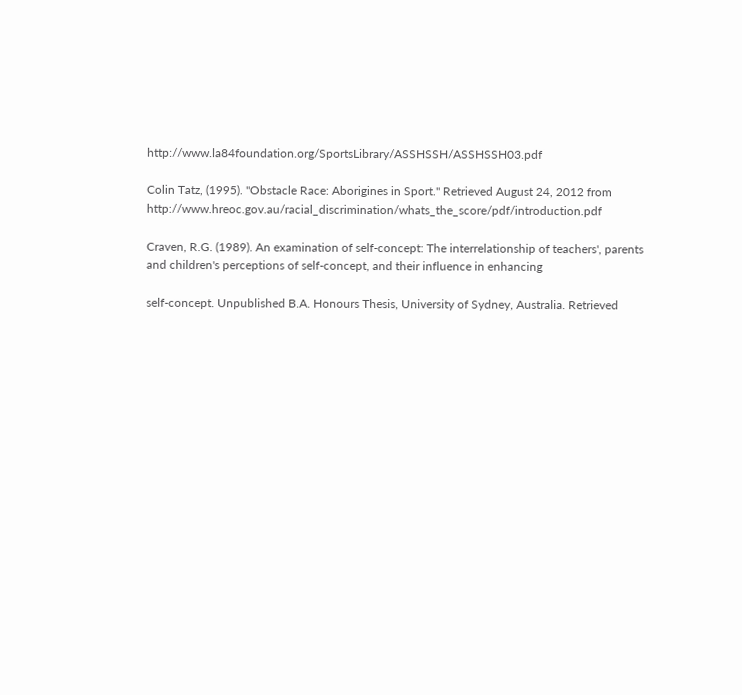http://www.la84foundation.org/SportsLibrary/ASSHSSH/ASSHSSH03.pdf

Colin Tatz, (1995). "Obstacle Race: Aborigines in Sport." Retrieved August 24, 2012 from http://www.hreoc.gov.au/racial_discrimination/whats_the_score/pdf/introduction.pdf

Craven, R.G. (1989). An examination of self-concept: The interrelationship of teachers', parents and children's perceptions of self-concept, and their influence in enhancing

self-concept. Unpublished B.A. Honours Thesis, University of Sydney, Australia. Retrieved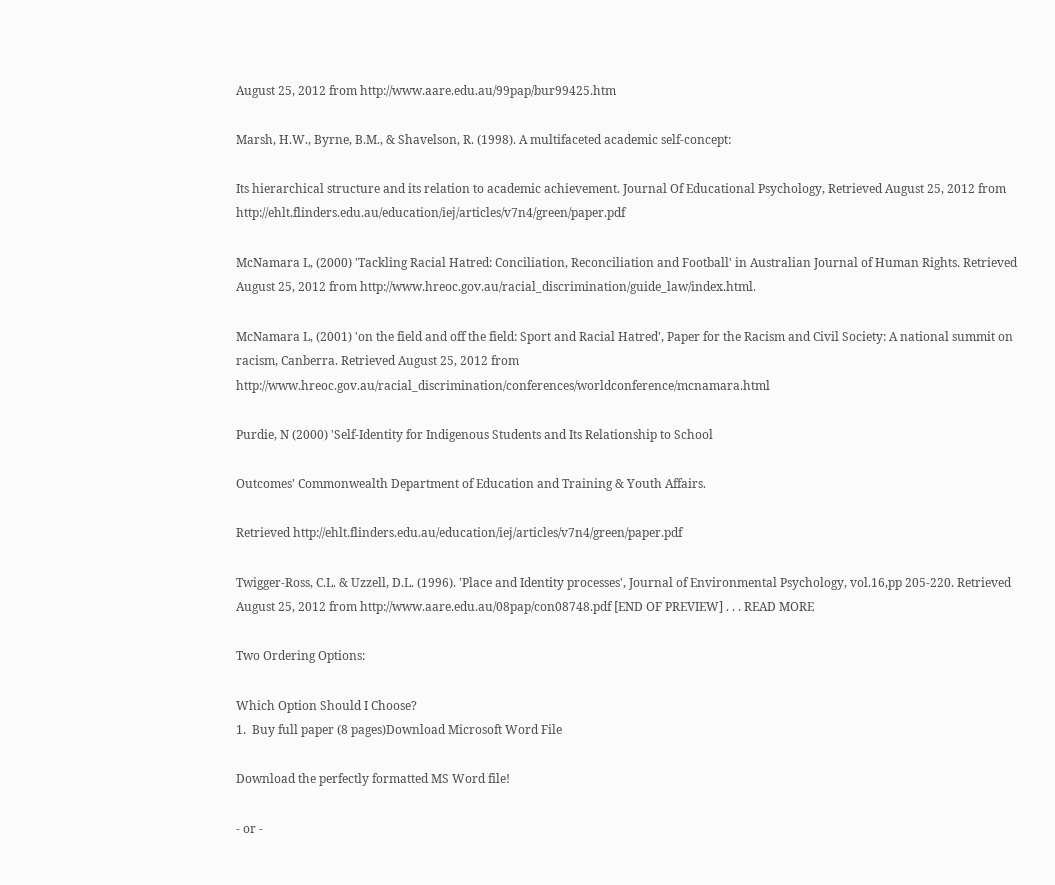August 25, 2012 from http://www.aare.edu.au/99pap/bur99425.htm

Marsh, H.W., Byrne, B.M., & Shavelson, R. (1998). A multifaceted academic self-concept:

Its hierarchical structure and its relation to academic achievement. Journal Of Educational Psychology, Retrieved August 25, 2012 from http://ehlt.flinders.edu.au/education/iej/articles/v7n4/green/paper.pdf

McNamara L, (2000) 'Tackling Racial Hatred: Conciliation, Reconciliation and Football' in Australian Journal of Human Rights. Retrieved August 25, 2012 from http://www.hreoc.gov.au/racial_discrimination/guide_law/index.html.

McNamara L, (2001) 'on the field and off the field: Sport and Racial Hatred', Paper for the Racism and Civil Society: A national summit on racism, Canberra. Retrieved August 25, 2012 from http://www.hreoc.gov.au/racial_discrimination/conferences/worldconference/mcnamara.html

Purdie, N (2000) 'Self-Identity for Indigenous Students and Its Relationship to School

Outcomes' Commonwealth Department of Education and Training & Youth Affairs.

Retrieved http://ehlt.flinders.edu.au/education/iej/articles/v7n4/green/paper.pdf

Twigger-Ross, C.L. & Uzzell, D.L. (1996). 'Place and Identity processes', Journal of Environmental Psychology, vol.16,pp 205-220. Retrieved August 25, 2012 from http://www.aare.edu.au/08pap/con08748.pdf [END OF PREVIEW] . . . READ MORE

Two Ordering Options:

Which Option Should I Choose?
1.  Buy full paper (8 pages)Download Microsoft Word File

Download the perfectly formatted MS Word file!

- or -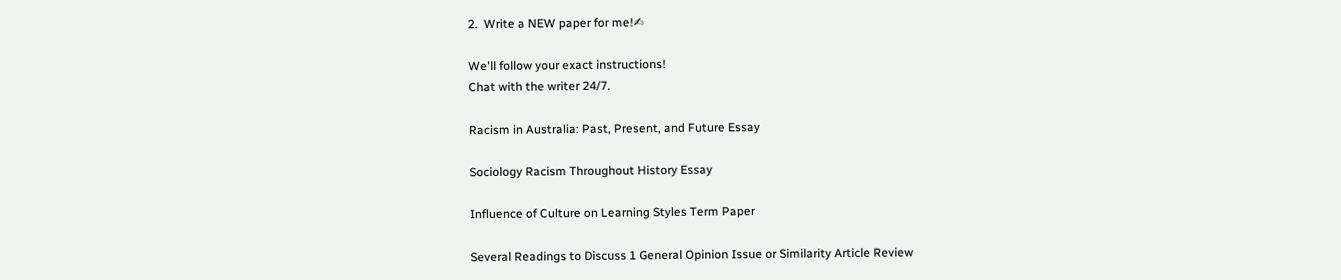2.  Write a NEW paper for me!✍

We'll follow your exact instructions!
Chat with the writer 24/7.

Racism in Australia: Past, Present, and Future Essay

Sociology Racism Throughout History Essay

Influence of Culture on Learning Styles Term Paper

Several Readings to Discuss 1 General Opinion Issue or Similarity Article Review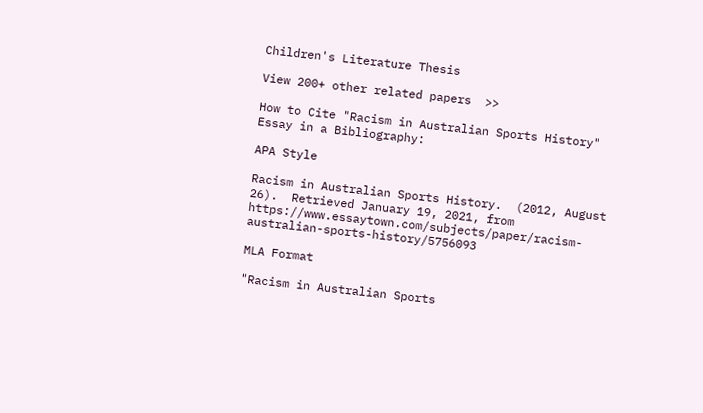Children's Literature Thesis

View 200+ other related papers  >>

How to Cite "Racism in Australian Sports History" Essay in a Bibliography:

APA Style

Racism in Australian Sports History.  (2012, August 26).  Retrieved January 19, 2021, from https://www.essaytown.com/subjects/paper/racism-australian-sports-history/5756093

MLA Format

"Racism in Australian Sports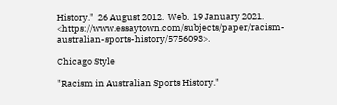History."  26 August 2012.  Web.  19 January 2021. <https://www.essaytown.com/subjects/paper/racism-australian-sports-history/5756093>.

Chicago Style

"Racism in Australian Sports History."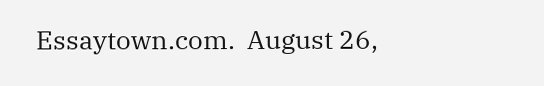Essaytown.com.  August 26,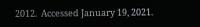2012.  Accessed January 19, 2021.